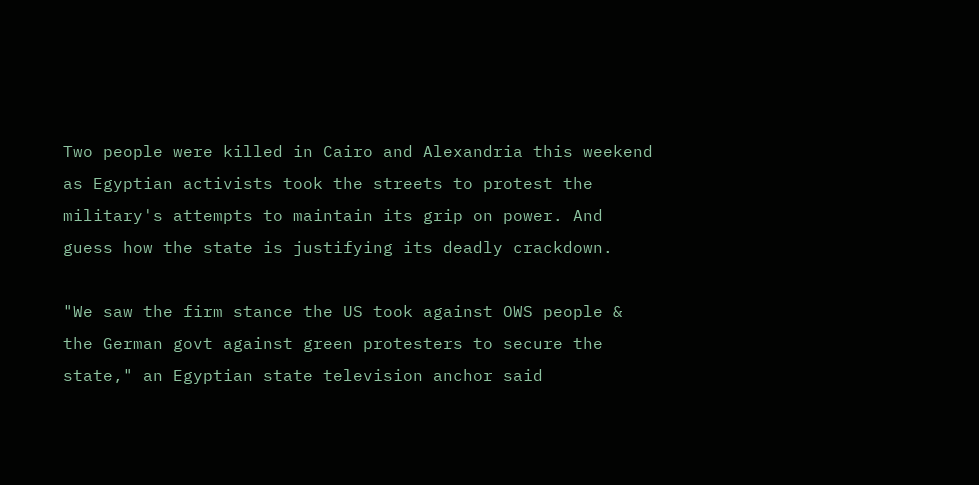Two people were killed in Cairo and Alexandria this weekend as Egyptian activists took the streets to protest the military's attempts to maintain its grip on power. And guess how the state is justifying its deadly crackdown.

"We saw the firm stance the US took against OWS people & the German govt against green protesters to secure the state," an Egyptian state television anchor said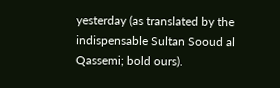yesterday (as translated by the indispensable Sultan Sooud al Qassemi; bold ours).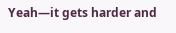Yeah—it gets harder and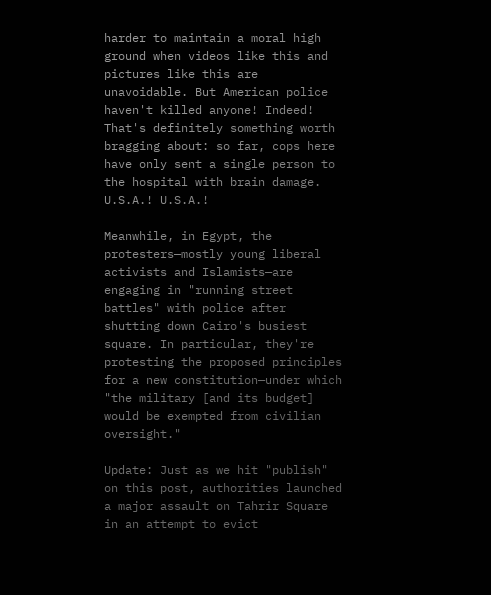harder to maintain a moral high ground when videos like this and pictures like this are unavoidable. But American police haven't killed anyone! Indeed! That's definitely something worth bragging about: so far, cops here have only sent a single person to the hospital with brain damage. U.S.A.! U.S.A.!

Meanwhile, in Egypt, the protesters—mostly young liberal activists and Islamists—are engaging in "running street battles" with police after shutting down Cairo's busiest square. In particular, they're protesting the proposed principles for a new constitution—under which "the military [and its budget] would be exempted from civilian oversight."

Update: Just as we hit "publish" on this post, authorities launched a major assault on Tahrir Square in an attempt to evict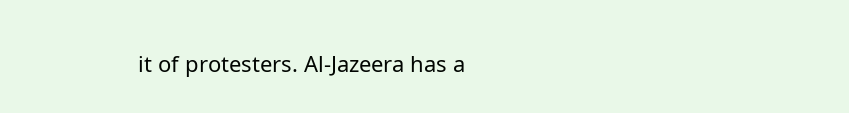it of protesters. Al-Jazeera has a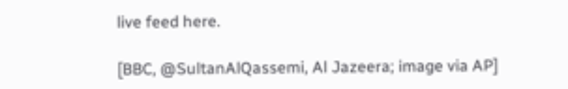live feed here.

[BBC, @SultanAlQassemi, Al Jazeera; image via AP]